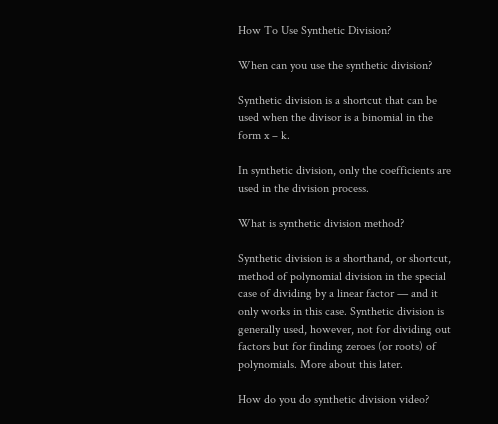How To Use Synthetic Division?

When can you use the synthetic division?

Synthetic division is a shortcut that can be used when the divisor is a binomial in the form x – k.

In synthetic division, only the coefficients are used in the division process.

What is synthetic division method?

Synthetic division is a shorthand, or shortcut, method of polynomial division in the special case of dividing by a linear factor — and it only works in this case. Synthetic division is generally used, however, not for dividing out factors but for finding zeroes (or roots) of polynomials. More about this later.

How do you do synthetic division video?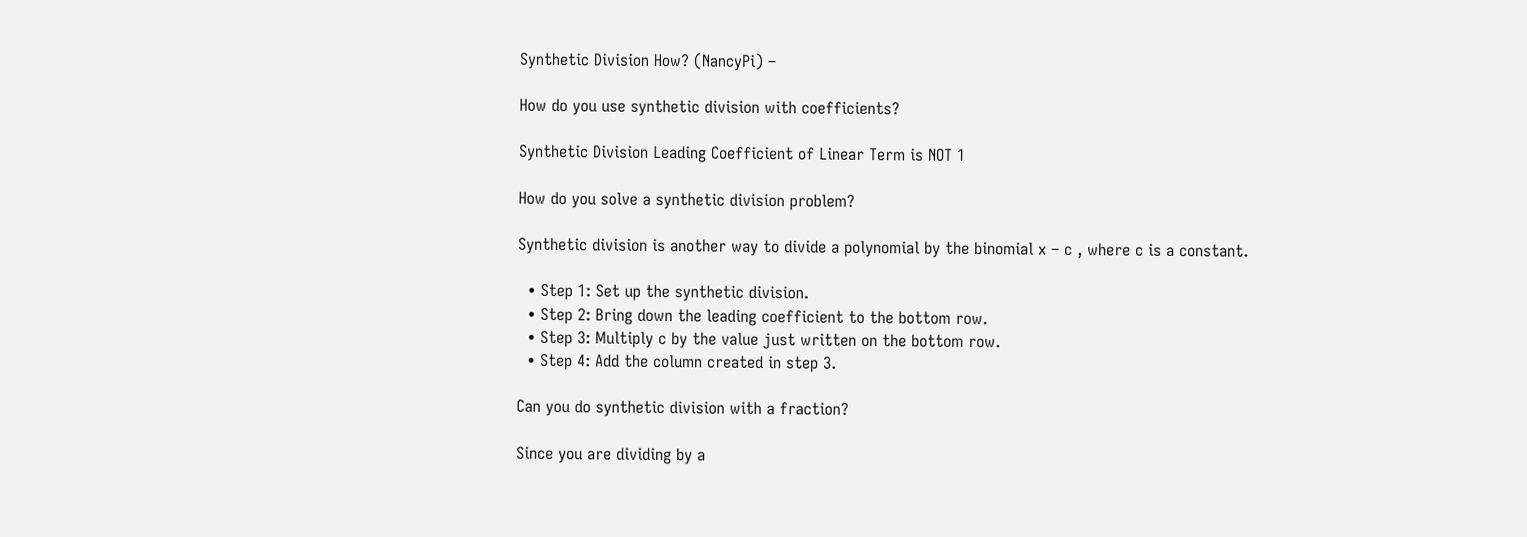Synthetic Division How? (NancyPi) –

How do you use synthetic division with coefficients?

Synthetic Division Leading Coefficient of Linear Term is NOT 1

How do you solve a synthetic division problem?

Synthetic division is another way to divide a polynomial by the binomial x – c , where c is a constant.

  • Step 1: Set up the synthetic division.
  • Step 2: Bring down the leading coefficient to the bottom row.
  • Step 3: Multiply c by the value just written on the bottom row.
  • Step 4: Add the column created in step 3.

Can you do synthetic division with a fraction?

Since you are dividing by a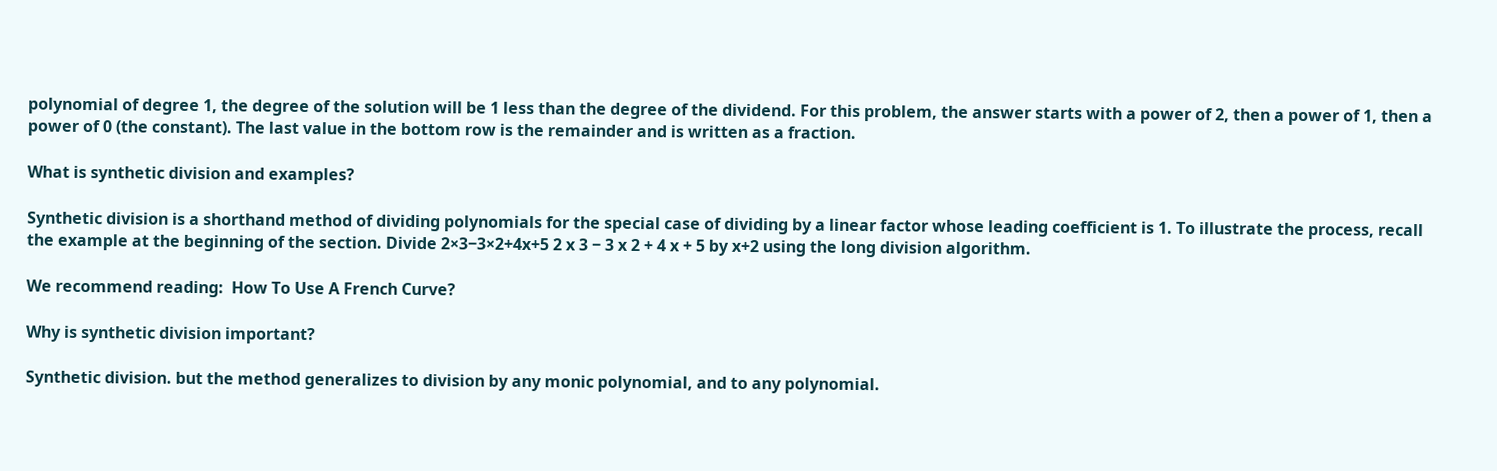polynomial of degree 1, the degree of the solution will be 1 less than the degree of the dividend. For this problem, the answer starts with a power of 2, then a power of 1, then a power of 0 (the constant). The last value in the bottom row is the remainder and is written as a fraction.

What is synthetic division and examples?

Synthetic division is a shorthand method of dividing polynomials for the special case of dividing by a linear factor whose leading coefficient is 1. To illustrate the process, recall the example at the beginning of the section. Divide 2×3−3×2+4x+5 2 x 3 − 3 x 2 + 4 x + 5 by x+2 using the long division algorithm.

We recommend reading:  How To Use A French Curve?

Why is synthetic division important?

Synthetic division. but the method generalizes to division by any monic polynomial, and to any polynomial.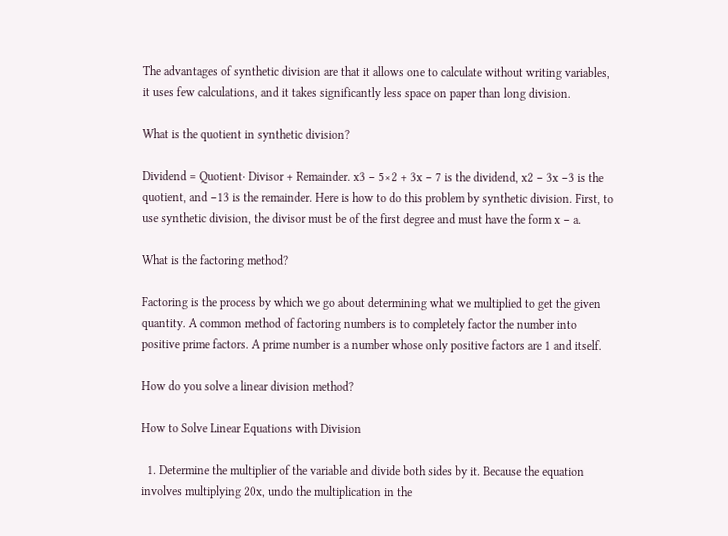The advantages of synthetic division are that it allows one to calculate without writing variables, it uses few calculations, and it takes significantly less space on paper than long division.

What is the quotient in synthetic division?

Dividend = Quotient· Divisor + Remainder. x3 − 5×2 + 3x − 7 is the dividend, x2 − 3x −3 is the quotient, and −13 is the remainder. Here is how to do this problem by synthetic division. First, to use synthetic division, the divisor must be of the first degree and must have the form x − a.

What is the factoring method?

Factoring is the process by which we go about determining what we multiplied to get the given quantity. A common method of factoring numbers is to completely factor the number into positive prime factors. A prime number is a number whose only positive factors are 1 and itself.

How do you solve a linear division method?

How to Solve Linear Equations with Division

  1. Determine the multiplier of the variable and divide both sides by it. Because the equation involves multiplying 20x, undo the multiplication in the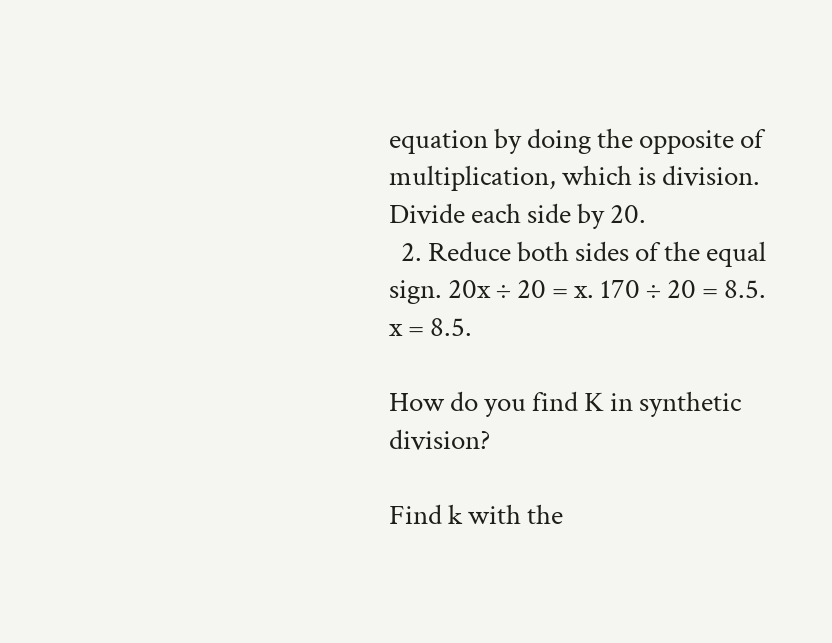equation by doing the opposite of multiplication, which is division. Divide each side by 20.
  2. Reduce both sides of the equal sign. 20x ÷ 20 = x. 170 ÷ 20 = 8.5. x = 8.5.

How do you find K in synthetic division?

Find k with the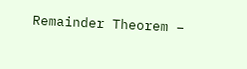Remainder Theorem –